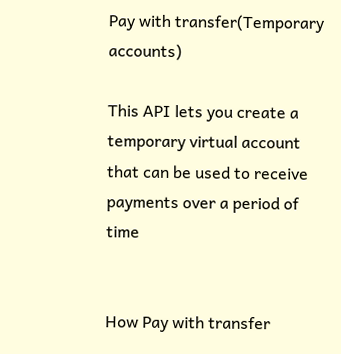Pay with transfer(Temporary accounts)

This API lets you create a temporary virtual account that can be used to receive payments over a period of time


How Pay with transfer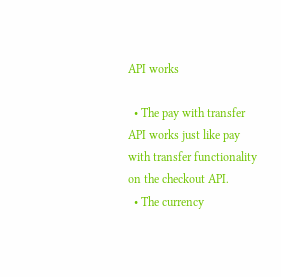API works

  • The pay with transfer API works just like pay with transfer functionality on the checkout API.
  • The currency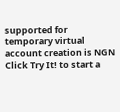supported for temporary virtual account creation is NGN
Click Try It! to start a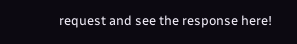request and see the response here!